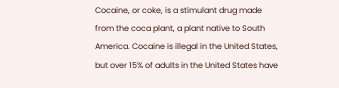Cocaine, or coke, is a stimulant drug made from the coca plant, a plant native to South America. Cocaine is illegal in the United States, but over 15% of adults in the United States have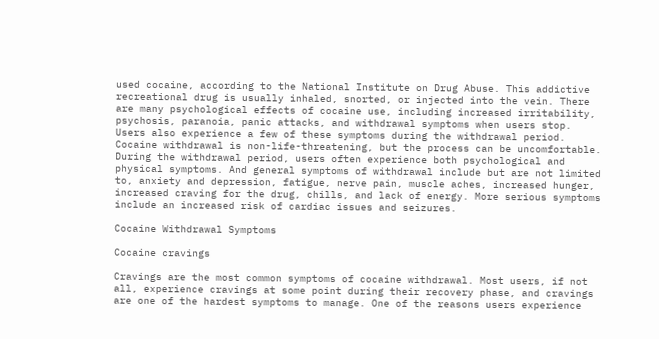used cocaine, according to the National Institute on Drug Abuse. This addictive recreational drug is usually inhaled, snorted, or injected into the vein. There are many psychological effects of cocaine use, including increased irritability, psychosis, paranoia, panic attacks, and withdrawal symptoms when users stop. Users also experience a few of these symptoms during the withdrawal period.
Cocaine withdrawal is non-life-threatening, but the process can be uncomfortable. During the withdrawal period, users often experience both psychological and physical symptoms. And general symptoms of withdrawal include but are not limited to, anxiety and depression, fatigue, nerve pain, muscle aches, increased hunger, increased craving for the drug, chills, and lack of energy. More serious symptoms include an increased risk of cardiac issues and seizures.

Cocaine Withdrawal Symptoms

Cocaine cravings

Cravings are the most common symptoms of cocaine withdrawal. Most users, if not all, experience cravings at some point during their recovery phase, and cravings are one of the hardest symptoms to manage. One of the reasons users experience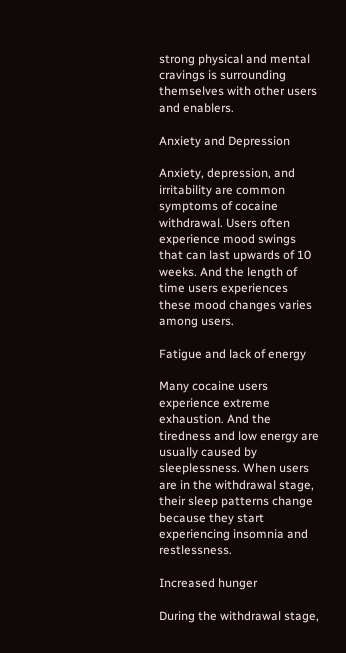strong physical and mental cravings is surrounding themselves with other users and enablers.

Anxiety and Depression

Anxiety, depression, and irritability are common symptoms of cocaine withdrawal. Users often experience mood swings that can last upwards of 10 weeks. And the length of time users experiences these mood changes varies among users.

Fatigue and lack of energy

Many cocaine users experience extreme exhaustion. And the tiredness and low energy are usually caused by sleeplessness. When users are in the withdrawal stage, their sleep patterns change because they start experiencing insomnia and restlessness.

Increased hunger

During the withdrawal stage,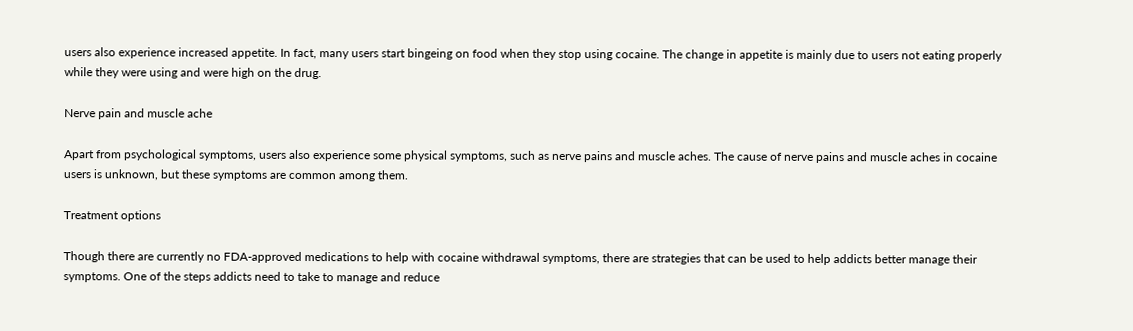users also experience increased appetite. In fact, many users start bingeing on food when they stop using cocaine. The change in appetite is mainly due to users not eating properly while they were using and were high on the drug.

Nerve pain and muscle ache

Apart from psychological symptoms, users also experience some physical symptoms, such as nerve pains and muscle aches. The cause of nerve pains and muscle aches in cocaine users is unknown, but these symptoms are common among them.

Treatment options

Though there are currently no FDA-approved medications to help with cocaine withdrawal symptoms, there are strategies that can be used to help addicts better manage their symptoms. One of the steps addicts need to take to manage and reduce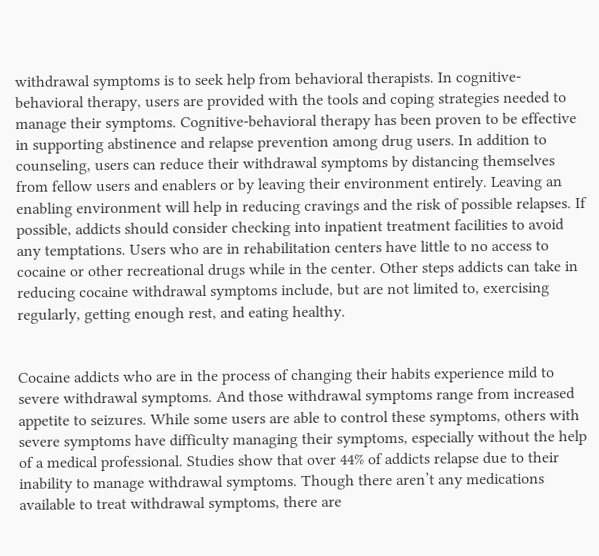withdrawal symptoms is to seek help from behavioral therapists. In cognitive-behavioral therapy, users are provided with the tools and coping strategies needed to manage their symptoms. Cognitive-behavioral therapy has been proven to be effective in supporting abstinence and relapse prevention among drug users. In addition to counseling, users can reduce their withdrawal symptoms by distancing themselves from fellow users and enablers or by leaving their environment entirely. Leaving an enabling environment will help in reducing cravings and the risk of possible relapses. If possible, addicts should consider checking into inpatient treatment facilities to avoid any temptations. Users who are in rehabilitation centers have little to no access to cocaine or other recreational drugs while in the center. Other steps addicts can take in reducing cocaine withdrawal symptoms include, but are not limited to, exercising regularly, getting enough rest, and eating healthy.


Cocaine addicts who are in the process of changing their habits experience mild to severe withdrawal symptoms. And those withdrawal symptoms range from increased appetite to seizures. While some users are able to control these symptoms, others with severe symptoms have difficulty managing their symptoms, especially without the help of a medical professional. Studies show that over 44% of addicts relapse due to their inability to manage withdrawal symptoms. Though there aren’t any medications available to treat withdrawal symptoms, there are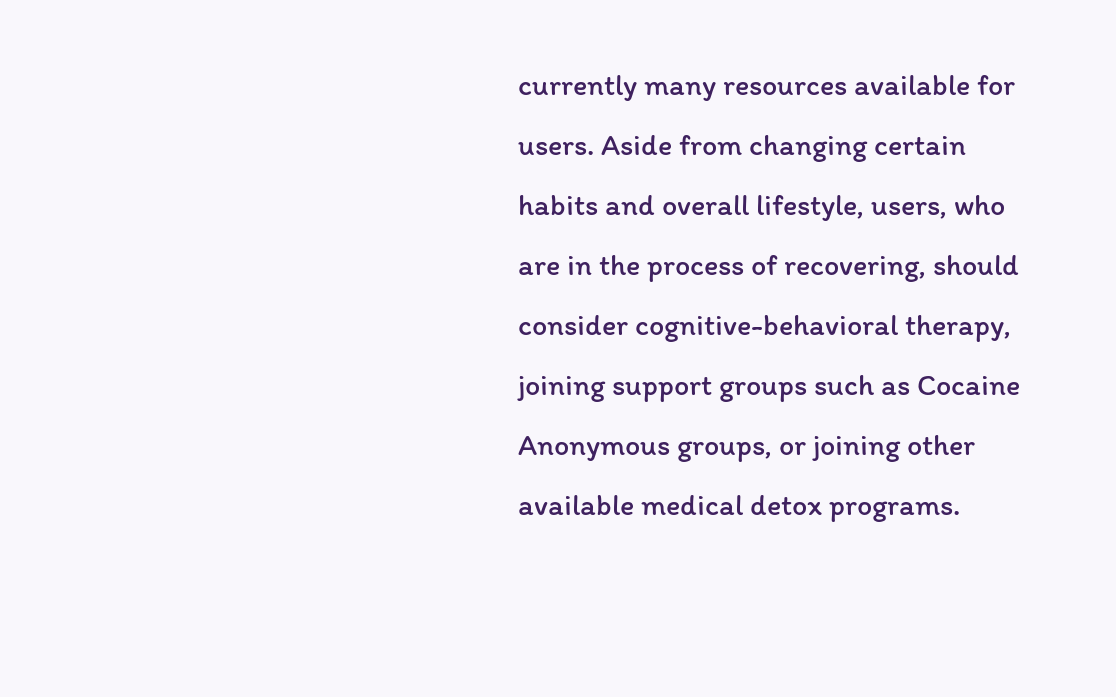currently many resources available for users. Aside from changing certain habits and overall lifestyle, users, who are in the process of recovering, should consider cognitive-behavioral therapy, joining support groups such as Cocaine Anonymous groups, or joining other available medical detox programs.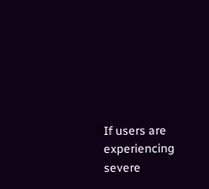If users are experiencing severe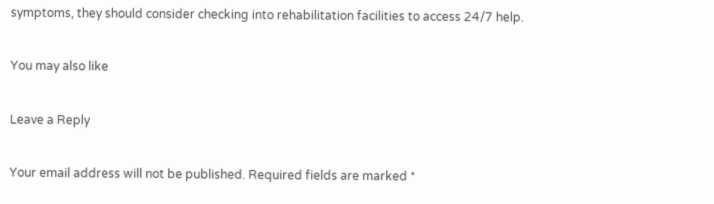symptoms, they should consider checking into rehabilitation facilities to access 24/7 help.

You may also like

Leave a Reply

Your email address will not be published. Required fields are marked *